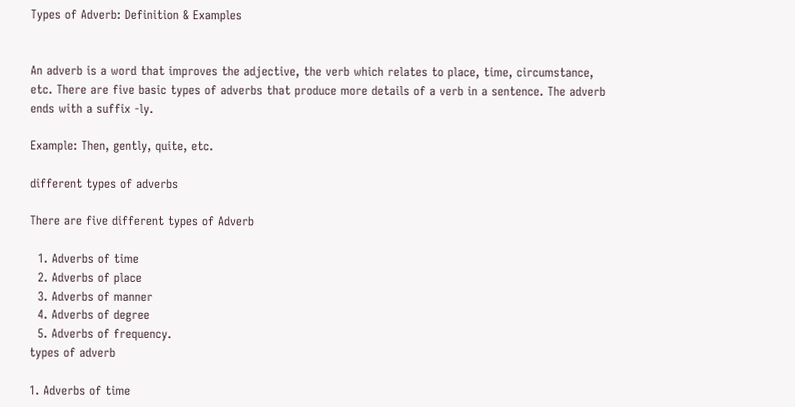Types of Adverb: Definition & Examples


An adverb is a word that improves the adjective, the verb which relates to place, time, circumstance, etc. There are five basic types of adverbs that produce more details of a verb in a sentence. The adverb ends with a suffix -ly.

Example: Then, gently, quite, etc.

different types of adverbs

There are five different types of Adverb

  1. Adverbs of time
  2. Adverbs of place
  3. Adverbs of manner
  4. Adverbs of degree
  5. Adverbs of frequency.
types of adverb

1. Adverbs of time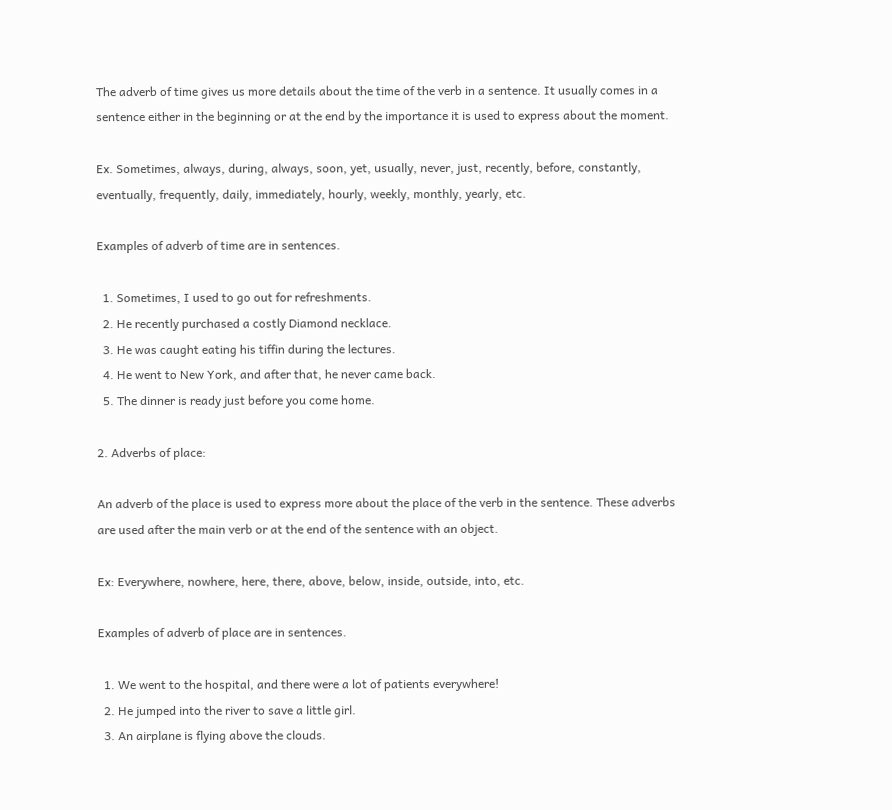The adverb of time gives us more details about the time of the verb in a sentence. It usually comes in a sentence either in the beginning or at the end by the importance it is used to express about the moment.

Ex. Sometimes, always, during, always, soon, yet, usually, never, just, recently, before, constantly, eventually, frequently, daily, immediately, hourly, weekly, monthly, yearly, etc.

Examples of adverb of time are in sentences.

  1. Sometimes, I used to go out for refreshments.
  2. He recently purchased a costly Diamond necklace.
  3. He was caught eating his tiffin during the lectures.
  4. He went to New York, and after that, he never came back.
  5. The dinner is ready just before you come home.

2. Adverbs of place:

An adverb of the place is used to express more about the place of the verb in the sentence. These adverbs are used after the main verb or at the end of the sentence with an object.

Ex: Everywhere, nowhere, here, there, above, below, inside, outside, into, etc.

Examples of adverb of place are in sentences.

  1. We went to the hospital, and there were a lot of patients everywhere!
  2. He jumped into the river to save a little girl.
  3. An airplane is flying above the clouds.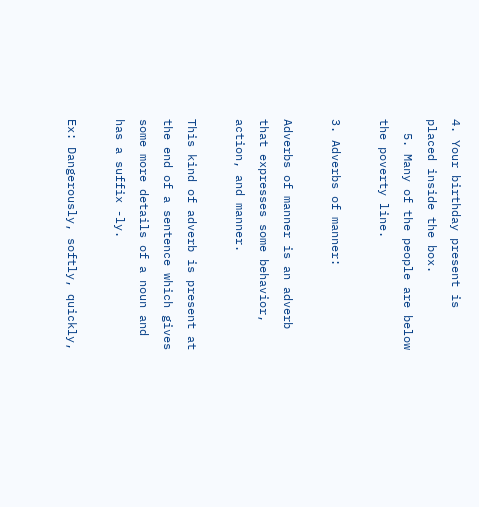4. Your birthday present is placed inside the box.
  5. Many of the people are below the poverty line.

3. Adverbs of manner:

Adverbs of manner is an adverb that expresses some behavior, action, and manner.

This kind of adverb is present at the end of a sentence which gives some more details of a noun and has a suffix -ly.

Ex: Dangerously, softly, quickly,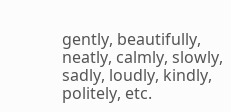gently, beautifully, neatly, calmly, slowly, sadly, loudly, kindly, politely, etc.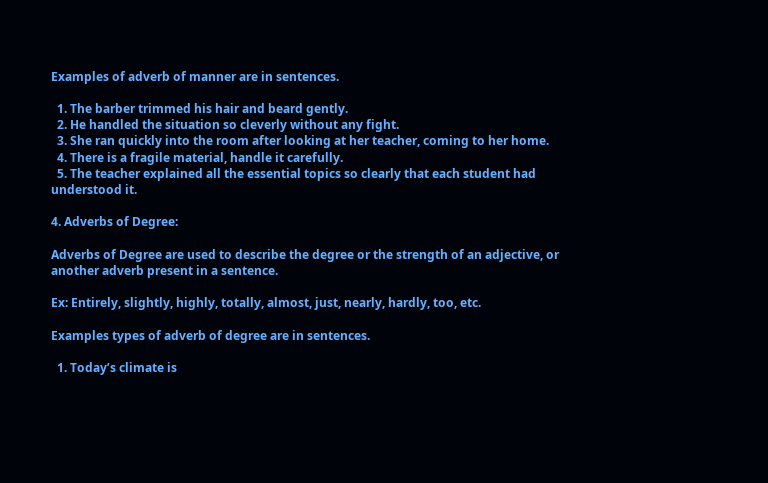Examples of adverb of manner are in sentences.

  1. The barber trimmed his hair and beard gently.
  2. He handled the situation so cleverly without any fight.
  3. She ran quickly into the room after looking at her teacher, coming to her home.
  4. There is a fragile material, handle it carefully.
  5. The teacher explained all the essential topics so clearly that each student had understood it.

4. Adverbs of Degree:

Adverbs of Degree are used to describe the degree or the strength of an adjective, or another adverb present in a sentence.

Ex: Entirely, slightly, highly, totally, almost, just, nearly, hardly, too, etc.

Examples types of adverb of degree are in sentences.

  1. Today’s climate is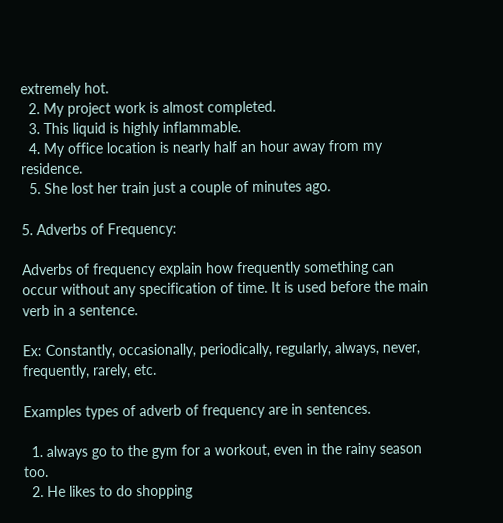extremely hot.
  2. My project work is almost completed.
  3. This liquid is highly inflammable.
  4. My office location is nearly half an hour away from my residence.
  5. She lost her train just a couple of minutes ago.

5. Adverbs of Frequency:

Adverbs of frequency explain how frequently something can occur without any specification of time. It is used before the main verb in a sentence.

Ex: Constantly, occasionally, periodically, regularly, always, never, frequently, rarely, etc.

Examples types of adverb of frequency are in sentences.

  1. always go to the gym for a workout, even in the rainy season too.
  2. He likes to do shopping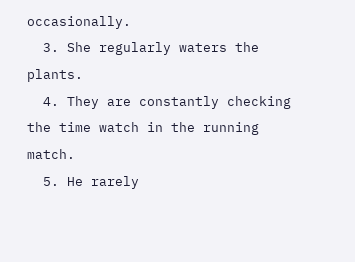occasionally.
  3. She regularly waters the plants.
  4. They are constantly checking the time watch in the running match.
  5. He rarely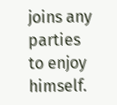joins any parties to enjoy himself.